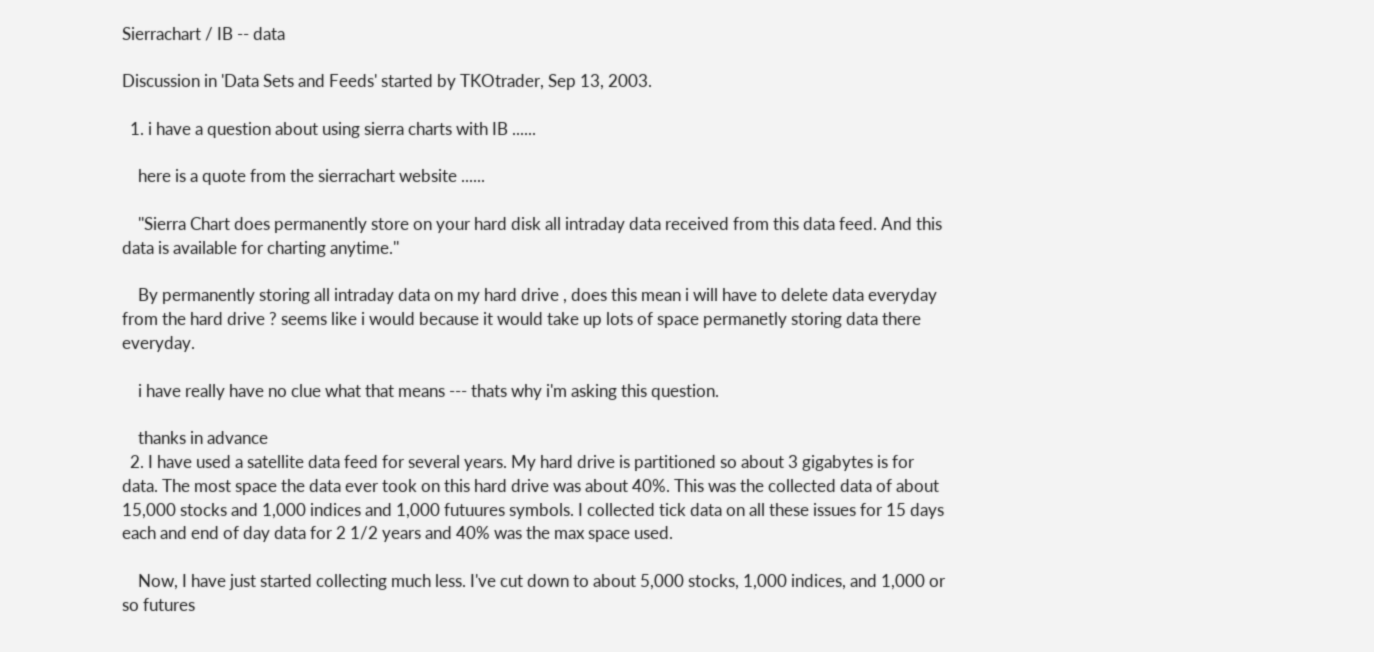Sierrachart / IB -- data

Discussion in 'Data Sets and Feeds' started by TKOtrader, Sep 13, 2003.

  1. i have a question about using sierra charts with IB ......

    here is a quote from the sierrachart website ......

    ''Sierra Chart does permanently store on your hard disk all intraday data received from this data feed. And this data is available for charting anytime.''

    By permanently storing all intraday data on my hard drive , does this mean i will have to delete data everyday from the hard drive ? seems like i would because it would take up lots of space permanetly storing data there everyday.

    i have really have no clue what that means --- thats why i'm asking this question.

    thanks in advance
  2. I have used a satellite data feed for several years. My hard drive is partitioned so about 3 gigabytes is for data. The most space the data ever took on this hard drive was about 40%. This was the collected data of about 15,000 stocks and 1,000 indices and 1,000 futuures symbols. I collected tick data on all these issues for 15 days each and end of day data for 2 1/2 years and 40% was the max space used.

    Now, I have just started collecting much less. I've cut down to about 5,000 stocks, 1,000 indices, and 1,000 or so futures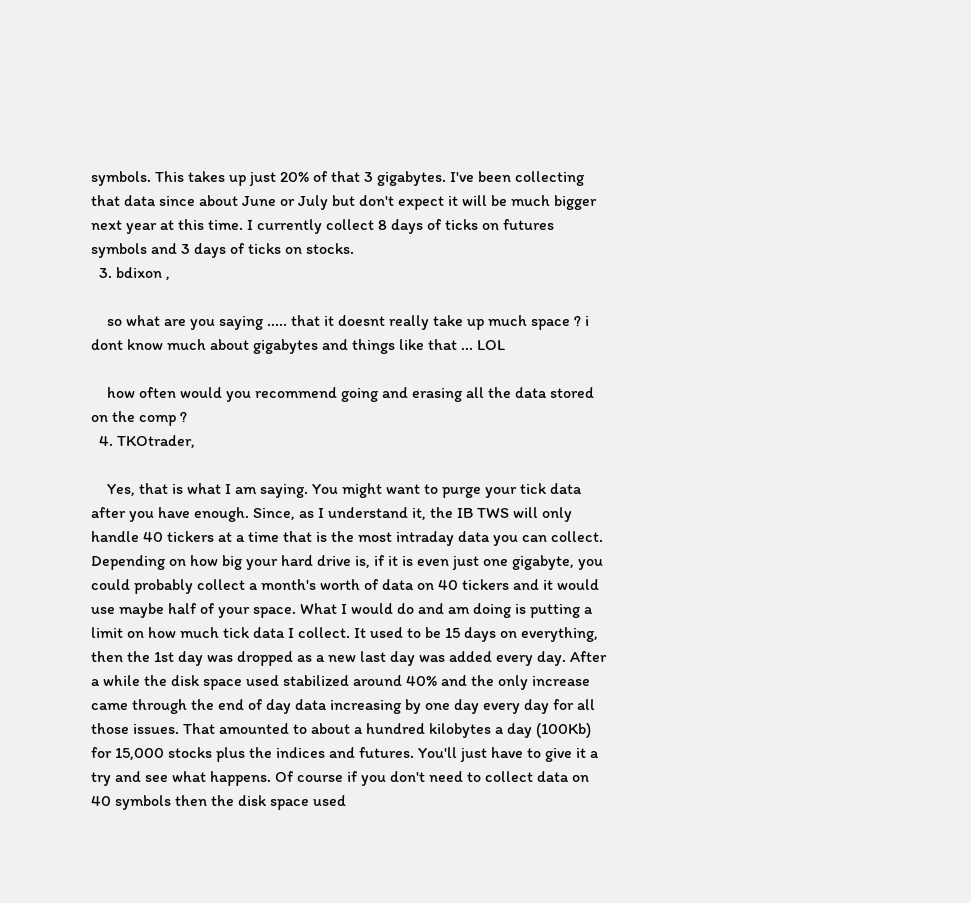symbols. This takes up just 20% of that 3 gigabytes. I've been collecting that data since about June or July but don't expect it will be much bigger next year at this time. I currently collect 8 days of ticks on futures symbols and 3 days of ticks on stocks.
  3. bdixon ,

    so what are you saying ..... that it doesnt really take up much space ? i dont know much about gigabytes and things like that ... LOL

    how often would you recommend going and erasing all the data stored on the comp ?
  4. TKOtrader,

    Yes, that is what I am saying. You might want to purge your tick data after you have enough. Since, as I understand it, the IB TWS will only handle 40 tickers at a time that is the most intraday data you can collect. Depending on how big your hard drive is, if it is even just one gigabyte, you could probably collect a month's worth of data on 40 tickers and it would use maybe half of your space. What I would do and am doing is putting a limit on how much tick data I collect. It used to be 15 days on everything, then the 1st day was dropped as a new last day was added every day. After a while the disk space used stabilized around 40% and the only increase came through the end of day data increasing by one day every day for all those issues. That amounted to about a hundred kilobytes a day (100Kb) for 15,000 stocks plus the indices and futures. You'll just have to give it a try and see what happens. Of course if you don't need to collect data on 40 symbols then the disk space used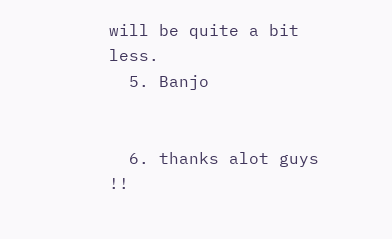will be quite a bit less.
  5. Banjo


  6. thanks alot guys !!